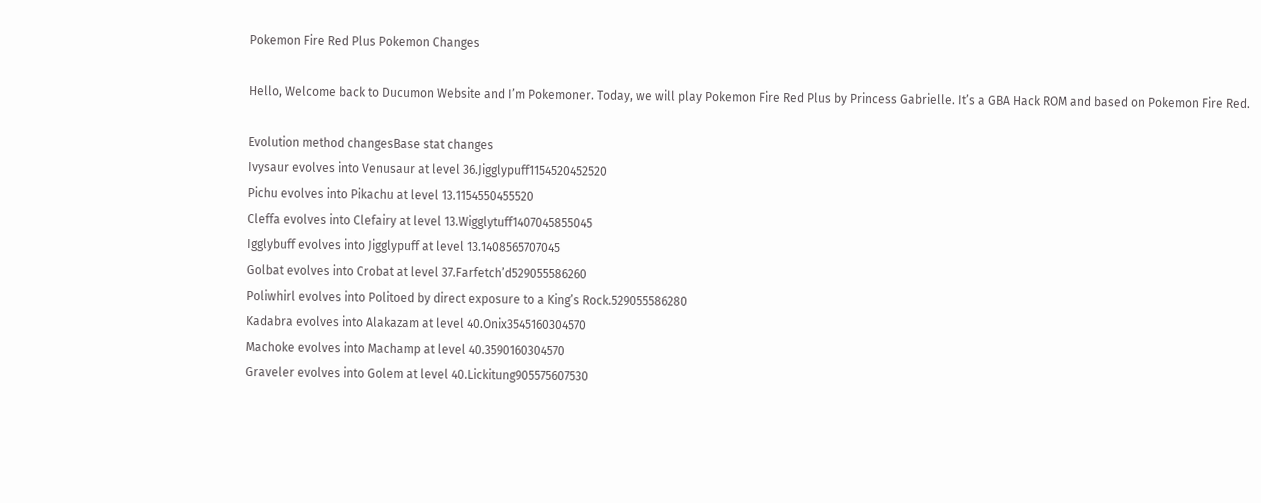Pokemon Fire Red Plus Pokemon Changes

Hello, Welcome back to Ducumon Website and I’m Pokemoner. Today, we will play Pokemon Fire Red Plus by Princess Gabrielle. It’s a GBA Hack ROM and based on Pokemon Fire Red.

Evolution method changesBase stat changes
Ivysaur evolves into Venusaur at level 36.Jigglypuff1154520452520
Pichu evolves into Pikachu at level 13.1154550455520
Cleffa evolves into Clefairy at level 13.Wigglytuff1407045855045
Igglybuff evolves into Jigglypuff at level 13.1408565707045
Golbat evolves into Crobat at level 37.Farfetch’d529055586260
Poliwhirl evolves into Politoed by direct exposure to a King’s Rock.529055586280
Kadabra evolves into Alakazam at level 40.Onix3545160304570
Machoke evolves into Machamp at level 40.3590160304570
Graveler evolves into Golem at level 40.Lickitung905575607530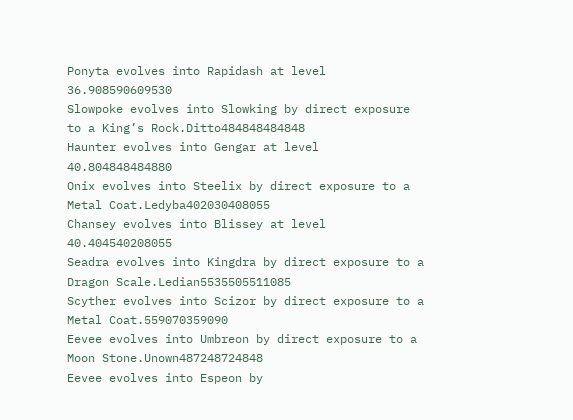Ponyta evolves into Rapidash at level 36.908590609530
Slowpoke evolves into Slowking by direct exposure to a King’s Rock.Ditto484848484848
Haunter evolves into Gengar at level 40.804848484880
Onix evolves into Steelix by direct exposure to a Metal Coat.Ledyba402030408055
Chansey evolves into Blissey at level 40.404540208055
Seadra evolves into Kingdra by direct exposure to a Dragon Scale.Ledian5535505511085
Scyther evolves into Scizor by direct exposure to a Metal Coat.559070359090
Eevee evolves into Umbreon by direct exposure to a Moon Stone.Unown487248724848
Eevee evolves into Espeon by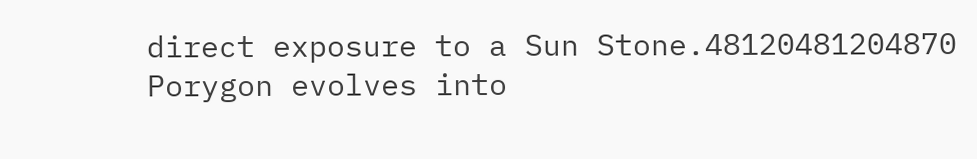direct exposure to a Sun Stone.48120481204870
Porygon evolves into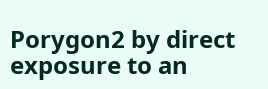Porygon2 by direct exposure to an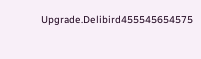Upgrade.Delibird455545654575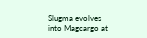Slugma evolves into Magcargo at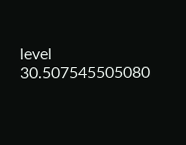level 30.507545505080